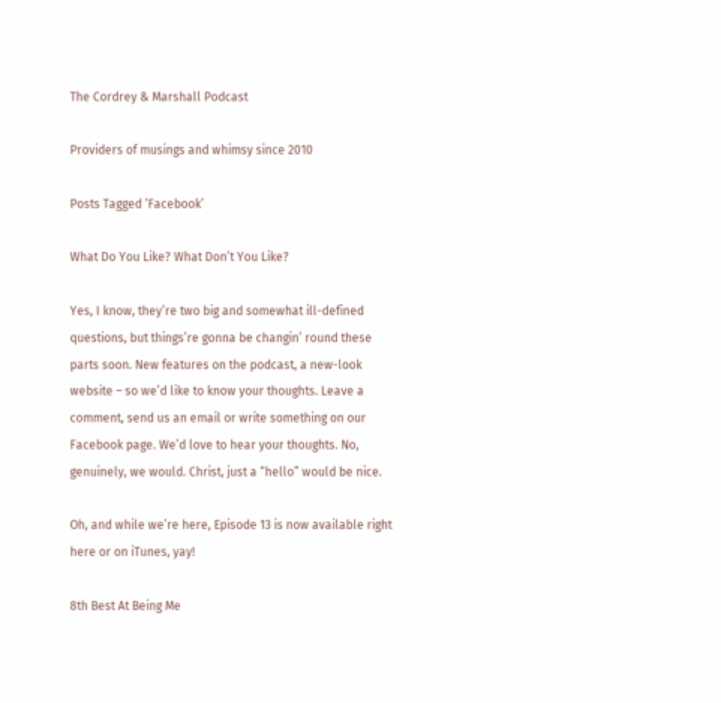The Cordrey & Marshall Podcast

Providers of musings and whimsy since 2010

Posts Tagged ‘Facebook’

What Do You Like? What Don’t You Like?

Yes, I know, they’re two big and somewhat ill-defined questions, but things’re gonna be changin’ round these parts soon. New features on the podcast, a new-look website – so we’d like to know your thoughts. Leave a comment, send us an email or write something on our Facebook page. We’d love to hear your thoughts. No, genuinely, we would. Christ, just a “hello” would be nice.

Oh, and while we’re here, Episode 13 is now available right here or on iTunes, yay!

8th Best At Being Me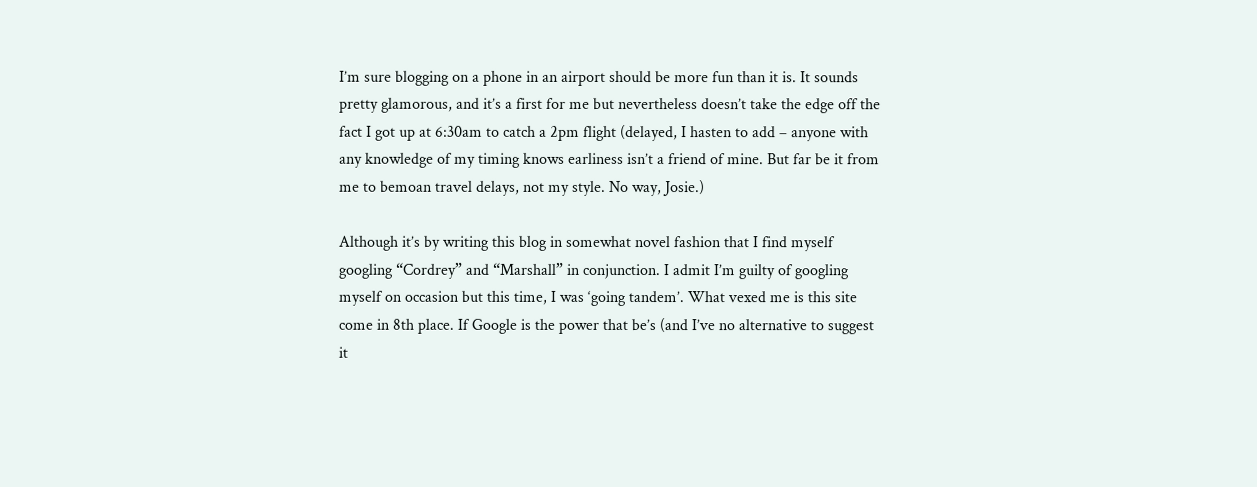I’m sure blogging on a phone in an airport should be more fun than it is. It sounds pretty glamorous, and it’s a first for me but nevertheless doesn’t take the edge off the fact I got up at 6:30am to catch a 2pm flight (delayed, I hasten to add – anyone with any knowledge of my timing knows earliness isn’t a friend of mine. But far be it from me to bemoan travel delays, not my style. No way, Josie.)

Although it’s by writing this blog in somewhat novel fashion that I find myself googling “Cordrey” and “Marshall” in conjunction. I admit I’m guilty of googling myself on occasion but this time, I was ‘going tandem’. What vexed me is this site come in 8th place. If Google is the power that be’s (and I’ve no alternative to suggest it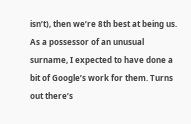isn’t), then we’re 8th best at being us. As a possessor of an unusual surname, I expected to have done a bit of Google’s work for them. Turns out there’s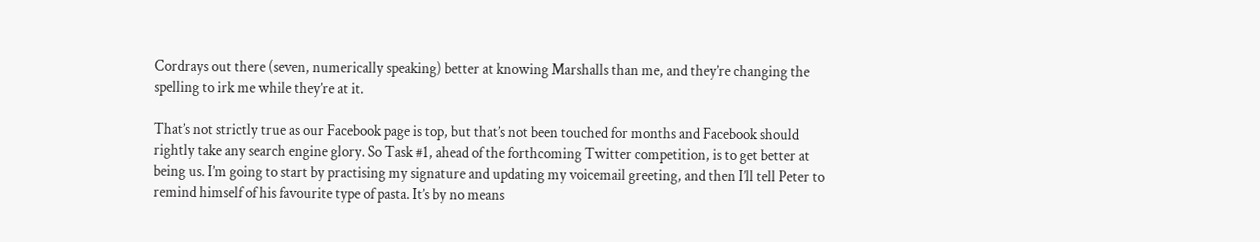Cordrays out there (seven, numerically speaking) better at knowing Marshalls than me, and they’re changing the spelling to irk me while they’re at it.

That’s not strictly true as our Facebook page is top, but that’s not been touched for months and Facebook should rightly take any search engine glory. So Task #1, ahead of the forthcoming Twitter competition, is to get better at being us. I’m going to start by practising my signature and updating my voicemail greeting, and then I’ll tell Peter to remind himself of his favourite type of pasta. It’s by no means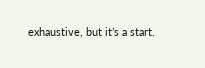exhaustive, but it’s a start.